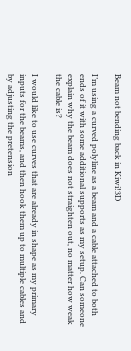Beam not bending back in Kiwi!3D

I’m using a curved polyline as a beam and a cable attached to both ends of it with some additional supports as my setup. Can someone explain why the beam does not straighten out, no matter how weak the cable is?

I would like to use curves that are already in shape as my primary inputs for the beams, and then hook them up to multiple cables and by adjusting the pretension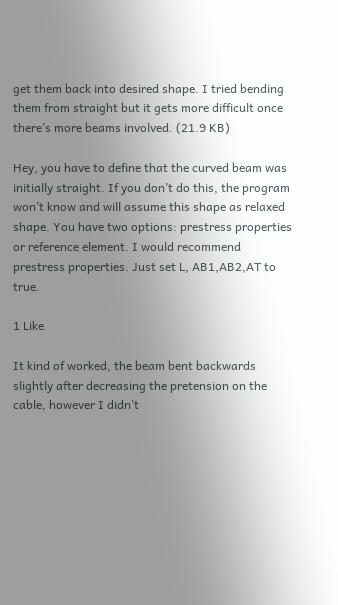get them back into desired shape. I tried bending them from straight but it gets more difficult once there’s more beams involved. (21.9 KB)

Hey, you have to define that the curved beam was initially straight. If you don’t do this, the program won’t know and will assume this shape as relaxed shape. You have two options: prestress properties or reference element. I would recommend prestress properties. Just set L, AB1,AB2,AT to true.

1 Like

It kind of worked, the beam bent backwards slightly after decreasing the pretension on the cable, however I didn’t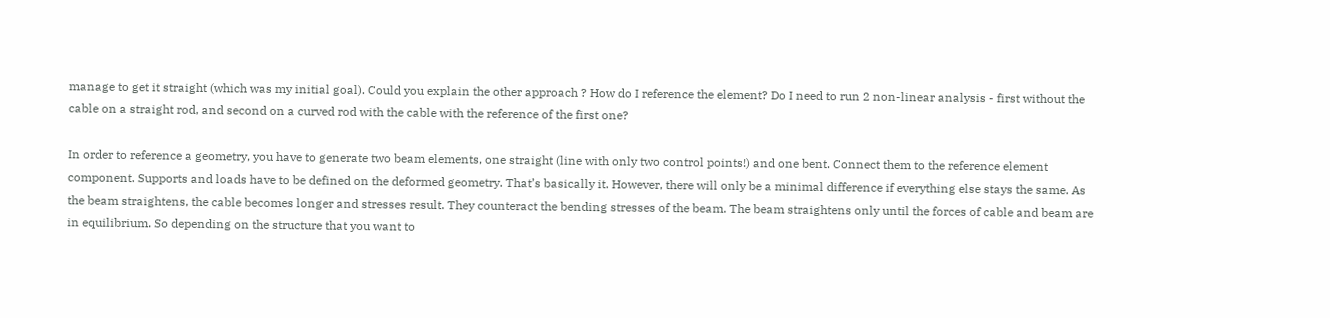manage to get it straight (which was my initial goal). Could you explain the other approach ? How do I reference the element? Do I need to run 2 non-linear analysis - first without the cable on a straight rod, and second on a curved rod with the cable with the reference of the first one?

In order to reference a geometry, you have to generate two beam elements, one straight (line with only two control points!) and one bent. Connect them to the reference element component. Supports and loads have to be defined on the deformed geometry. That’s basically it. However, there will only be a minimal difference if everything else stays the same. As the beam straightens, the cable becomes longer and stresses result. They counteract the bending stresses of the beam. The beam straightens only until the forces of cable and beam are in equilibrium. So depending on the structure that you want to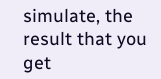simulate, the result that you get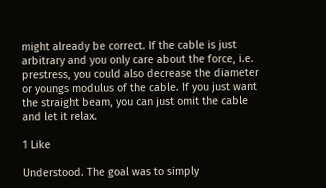might already be correct. If the cable is just arbitrary and you only care about the force, i.e. prestress, you could also decrease the diameter or youngs modulus of the cable. If you just want the straight beam, you can just omit the cable and let it relax.

1 Like

Understood. The goal was to simply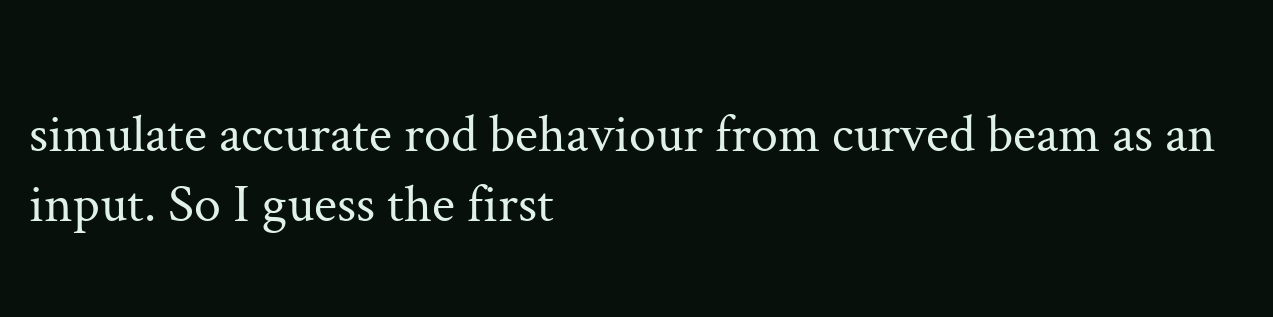simulate accurate rod behaviour from curved beam as an input. So I guess the first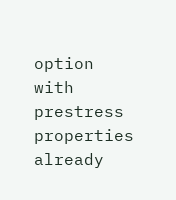option with prestress properties already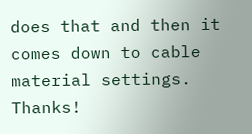does that and then it comes down to cable material settings. Thanks!